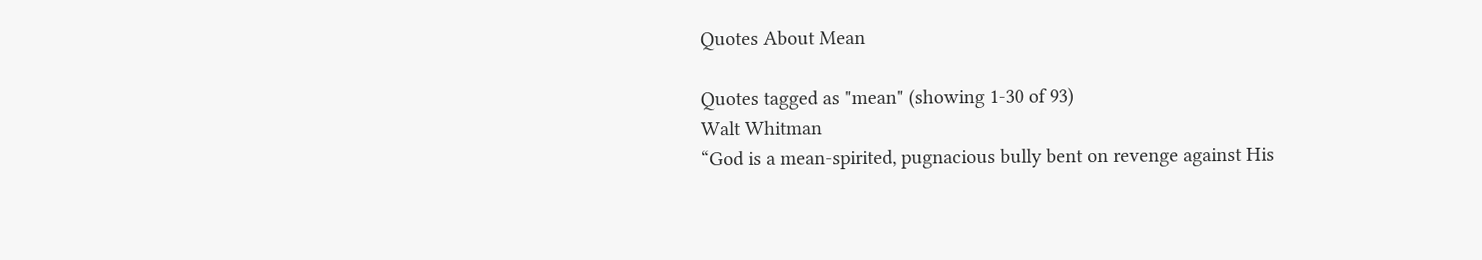Quotes About Mean

Quotes tagged as "mean" (showing 1-30 of 93)
Walt Whitman
“God is a mean-spirited, pugnacious bully bent on revenge against His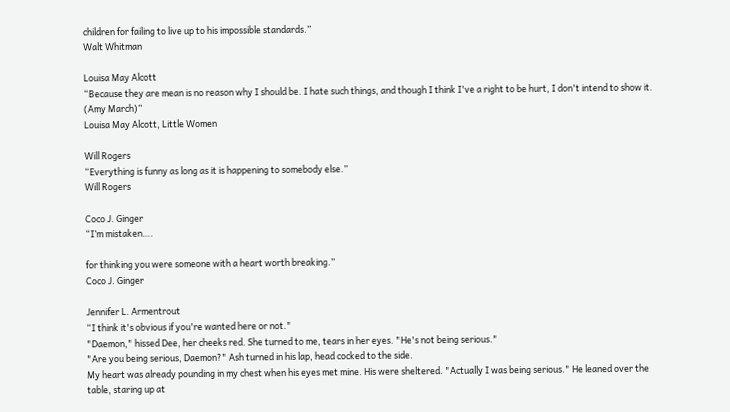children for failing to live up to his impossible standards.”
Walt Whitman

Louisa May Alcott
“Because they are mean is no reason why I should be. I hate such things, and though I think I've a right to be hurt, I don't intend to show it. (Amy March)”
Louisa May Alcott, Little Women

Will Rogers
“Everything is funny as long as it is happening to somebody else.”
Will Rogers

Coco J. Ginger
“I’m mistaken….

for thinking you were someone with a heart worth breaking.”
Coco J. Ginger

Jennifer L. Armentrout
“I think it's obvious if you're wanted here or not."
"Daemon," hissed Dee, her cheeks red. She turned to me, tears in her eyes. "He's not being serious."
"Are you being serious, Daemon?" Ash turned in his lap, head cocked to the side.
My heart was already pounding in my chest when his eyes met mine. His were sheltered. "Actually I was being serious." He leaned over the table, staring up at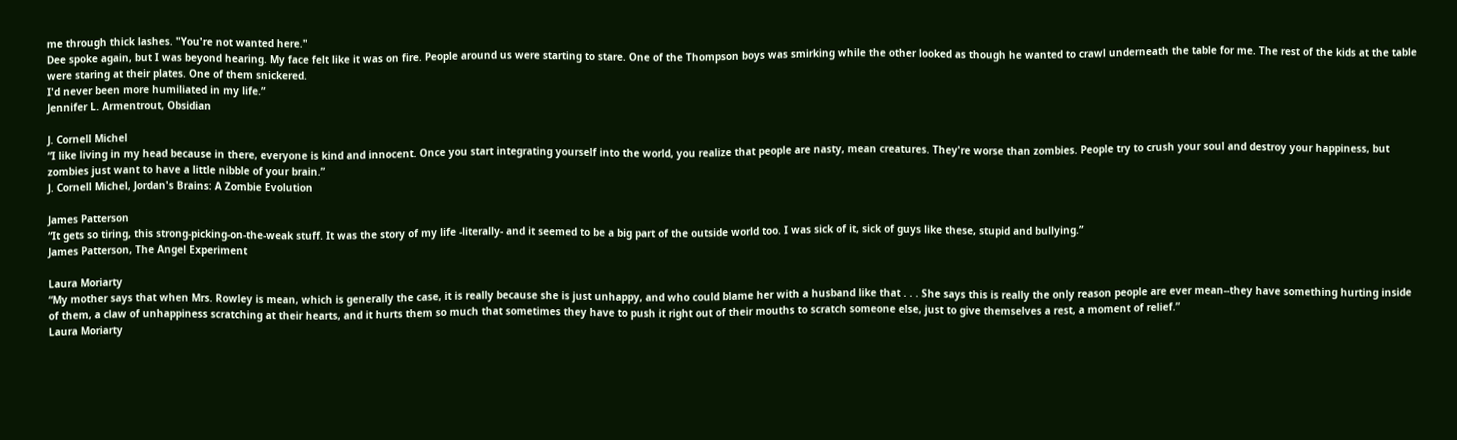me through thick lashes. "You're not wanted here."
Dee spoke again, but I was beyond hearing. My face felt like it was on fire. People around us were starting to stare. One of the Thompson boys was smirking while the other looked as though he wanted to crawl underneath the table for me. The rest of the kids at the table were staring at their plates. One of them snickered.
I'd never been more humiliated in my life.”
Jennifer L. Armentrout, Obsidian

J. Cornell Michel
“I like living in my head because in there, everyone is kind and innocent. Once you start integrating yourself into the world, you realize that people are nasty, mean creatures. They're worse than zombies. People try to crush your soul and destroy your happiness, but zombies just want to have a little nibble of your brain.”
J. Cornell Michel, Jordan's Brains: A Zombie Evolution

James Patterson
“It gets so tiring, this strong-picking-on-the-weak stuff. It was the story of my life -literally- and it seemed to be a big part of the outside world too. I was sick of it, sick of guys like these, stupid and bullying.”
James Patterson, The Angel Experiment

Laura Moriarty
“My mother says that when Mrs. Rowley is mean, which is generally the case, it is really because she is just unhappy, and who could blame her with a husband like that . . . She says this is really the only reason people are ever mean--they have something hurting inside of them, a claw of unhappiness scratching at their hearts, and it hurts them so much that sometimes they have to push it right out of their mouths to scratch someone else, just to give themselves a rest, a moment of relief.”
Laura Moriarty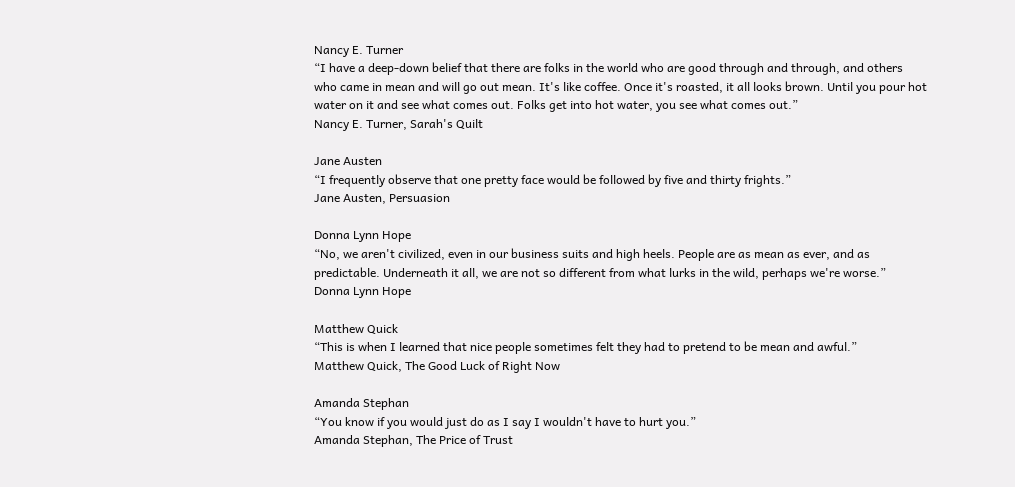Nancy E. Turner
“I have a deep-down belief that there are folks in the world who are good through and through, and others who came in mean and will go out mean. It's like coffee. Once it's roasted, it all looks brown. Until you pour hot water on it and see what comes out. Folks get into hot water, you see what comes out.”
Nancy E. Turner, Sarah's Quilt

Jane Austen
“I frequently observe that one pretty face would be followed by five and thirty frights.”
Jane Austen, Persuasion

Donna Lynn Hope
“No, we aren't civilized, even in our business suits and high heels. People are as mean as ever, and as predictable. Underneath it all, we are not so different from what lurks in the wild, perhaps we're worse.”
Donna Lynn Hope

Matthew Quick
“This is when I learned that nice people sometimes felt they had to pretend to be mean and awful.”
Matthew Quick, The Good Luck of Right Now

Amanda Stephan
“You know if you would just do as I say I wouldn't have to hurt you.”
Amanda Stephan, The Price of Trust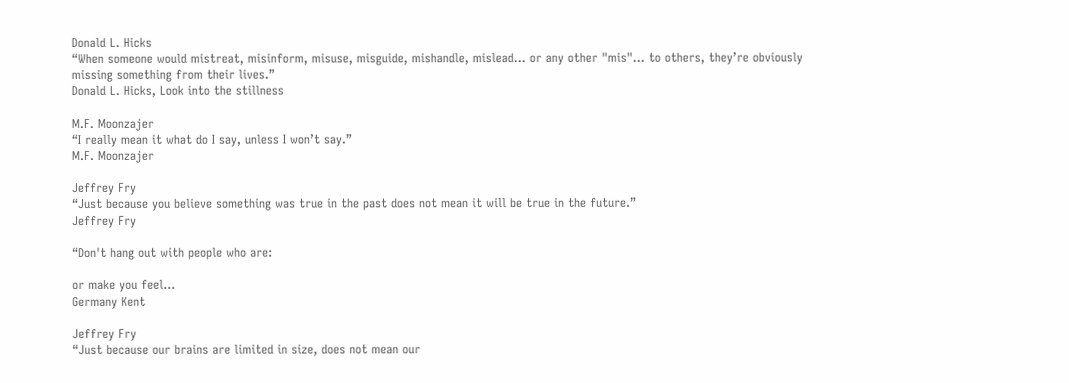Donald L. Hicks
“When someone would mistreat, misinform, misuse, misguide, mishandle, mislead… or any other "mis"… to others, they’re obviously missing something from their lives.”
Donald L. Hicks, Look into the stillness

M.F. Moonzajer
“I really mean it what do I say, unless I won’t say.”
M.F. Moonzajer

Jeffrey Fry
“Just because you believe something was true in the past does not mean it will be true in the future.”
Jeffrey Fry

“Don't hang out with people who are:

or make you feel...
Germany Kent

Jeffrey Fry
“Just because our brains are limited in size, does not mean our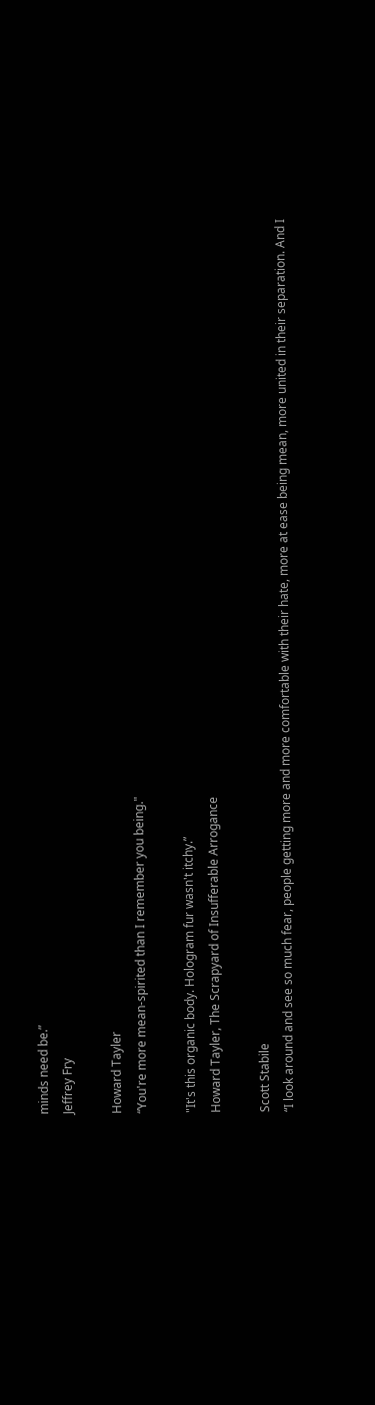minds need be.”
Jeffrey Fry

Howard Tayler
“You're more mean-spirited than I remember you being."

"It's this organic body. Hologram fur wasn't itchy.”
Howard Tayler, The Scrapyard of Insufferable Arrogance

Scott Stabile
“I look around and see so much fear, people getting more and more comfortable with their hate, more at ease being mean, more united in their separation. And I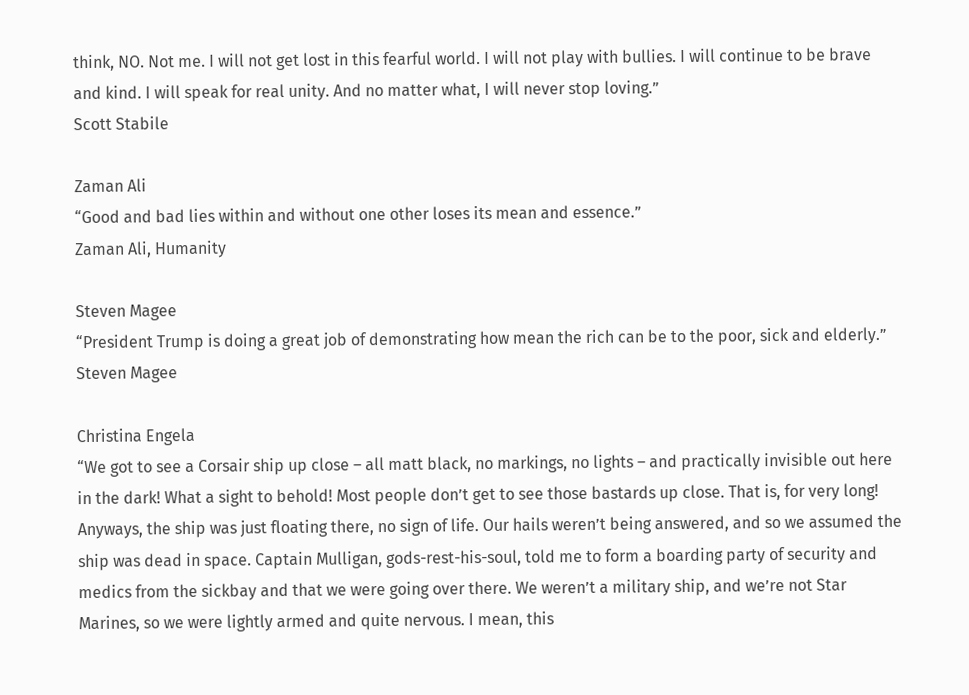think, NO. Not me. I will not get lost in this fearful world. I will not play with bullies. I will continue to be brave and kind. I will speak for real unity. And no matter what, I will never stop loving.”
Scott Stabile

Zaman Ali
“Good and bad lies within and without one other loses its mean and essence.”
Zaman Ali, Humanity

Steven Magee
“President Trump is doing a great job of demonstrating how mean the rich can be to the poor, sick and elderly.”
Steven Magee

Christina Engela
“We got to see a Corsair ship up close – all matt black, no markings, no lights – and practically invisible out here in the dark! What a sight to behold! Most people don’t get to see those bastards up close. That is, for very long! Anyways, the ship was just floating there, no sign of life. Our hails weren’t being answered, and so we assumed the ship was dead in space. Captain Mulligan, gods-rest-his-soul, told me to form a boarding party of security and medics from the sickbay and that we were going over there. We weren’t a military ship, and we’re not Star Marines, so we were lightly armed and quite nervous. I mean, this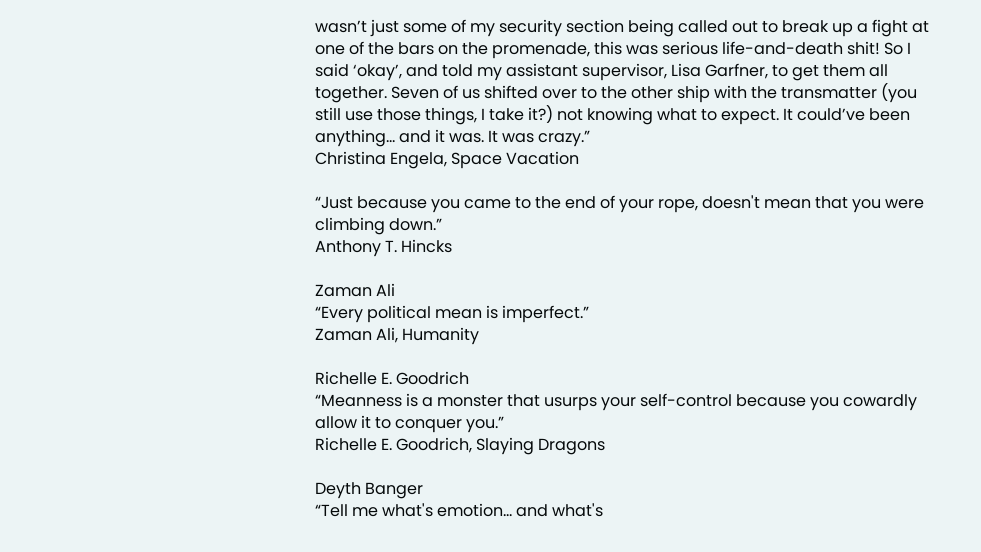wasn’t just some of my security section being called out to break up a fight at one of the bars on the promenade, this was serious life-and-death shit! So I said ‘okay’, and told my assistant supervisor, Lisa Garfner, to get them all together. Seven of us shifted over to the other ship with the transmatter (you still use those things, I take it?) not knowing what to expect. It could’ve been anything… and it was. It was crazy.”
Christina Engela, Space Vacation

“Just because you came to the end of your rope, doesn't mean that you were climbing down.”
Anthony T. Hincks

Zaman Ali
“Every political mean is imperfect.”
Zaman Ali, Humanity

Richelle E. Goodrich
“Meanness is a monster that usurps your self-control because you cowardly allow it to conquer you.”
Richelle E. Goodrich, Slaying Dragons

Deyth Banger
“Tell me what's emotion… and what's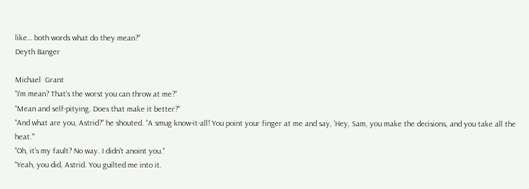like… both words what do they mean?”
Deyth Banger

Michael  Grant
“I’m mean? That’s the worst you can throw at me?”
“Mean and self-pitying. Does that make it better?”
“And what are you, Astrid?” he shouted. “A smug know-it-all! You point your finger at me and say, ‘Hey, Sam, you make the decisions, and you take all the heat.’”
“Oh, it’s my fault? No way. I didn’t anoint you.”
“Yeah, you did, Astrid. You guilted me into it.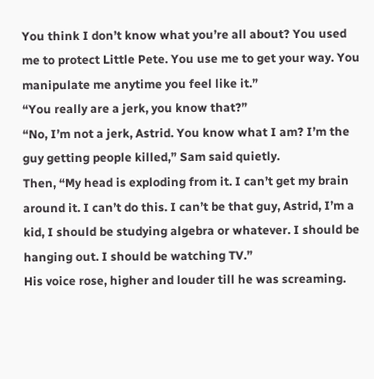You think I don’t know what you’re all about? You used me to protect Little Pete. You use me to get your way. You manipulate me anytime you feel like it.”
“You really are a jerk, you know that?”
“No, I’m not a jerk, Astrid. You know what I am? I’m the guy getting people killed,” Sam said quietly.
Then, “My head is exploding from it. I can’t get my brain around it. I can’t do this. I can’t be that guy, Astrid, I’m a kid, I should be studying algebra or whatever. I should be hanging out. I should be watching TV.”
His voice rose, higher and louder till he was screaming.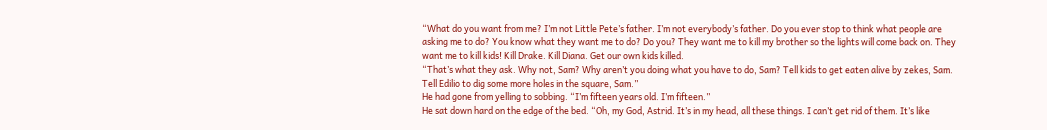“What do you want from me? I’m not Little Pete’s father. I’m not everybody’s father. Do you ever stop to think what people are asking me to do? You know what they want me to do? Do you? They want me to kill my brother so the lights will come back on. They want me to kill kids! Kill Drake. Kill Diana. Get our own kids killed.
“That’s what they ask. Why not, Sam? Why aren’t you doing what you have to do, Sam? Tell kids to get eaten alive by zekes, Sam. Tell Edilio to dig some more holes in the square, Sam.”
He had gone from yelling to sobbing. “I’m fifteen years old. I’m fifteen.”
He sat down hard on the edge of the bed. “Oh, my God, Astrid. It’s in my head, all these things. I can’t get rid of them. It’s like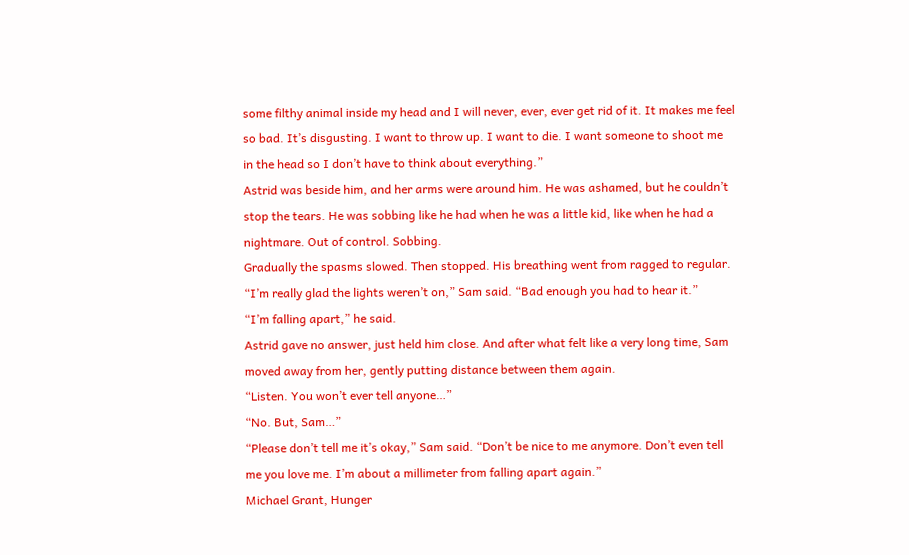some filthy animal inside my head and I will never, ever, ever get rid of it. It makes me feel so bad. It’s disgusting. I want to throw up. I want to die. I want someone to shoot me in the head so I don’t have to think about everything.”
Astrid was beside him, and her arms were around him. He was ashamed, but he couldn’t stop the tears. He was sobbing like he had when he was a little kid, like when he had a nightmare. Out of control. Sobbing.
Gradually the spasms slowed. Then stopped. His breathing went from ragged to regular.
“I’m really glad the lights weren’t on,” Sam said. “Bad enough you had to hear it.”
“I’m falling apart,” he said.
Astrid gave no answer, just held him close. And after what felt like a very long time, Sam moved away from her, gently putting distance between them again.
“Listen. You won’t ever tell anyone…”
“No. But, Sam…”
“Please don’t tell me it’s okay,” Sam said. “Don’t be nice to me anymore. Don’t even tell me you love me. I’m about a millimeter from falling apart again.”
Michael Grant, Hunger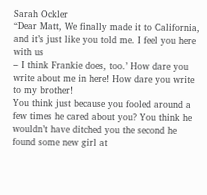Sarah Ockler
“Dear Matt, We finally made it to California, and it’s just like you told me. I feel you here with us
– I think Frankie does, too.’ How dare you write about me in here! How dare you write to my brother!
You think just because you fooled around a few times he cared about you? You think he wouldn’t have ditched you the second he found some new girl at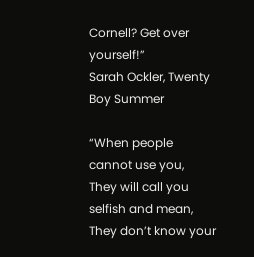Cornell? Get over yourself!”
Sarah Ockler, Twenty Boy Summer

“When people cannot use you,
They will call you selfish and mean,
They don’t know your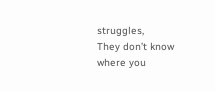struggles,
They don’t know where you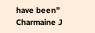have been”
Charmaine J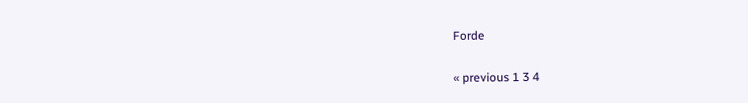Forde

« previous 1 3 4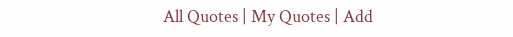All Quotes | My Quotes | Add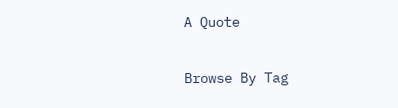A Quote

Browse By Tag